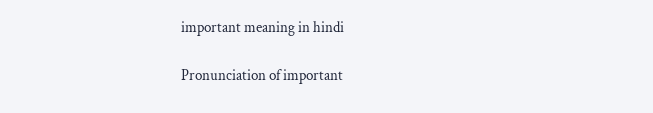important meaning in hindi

Pronunciation of important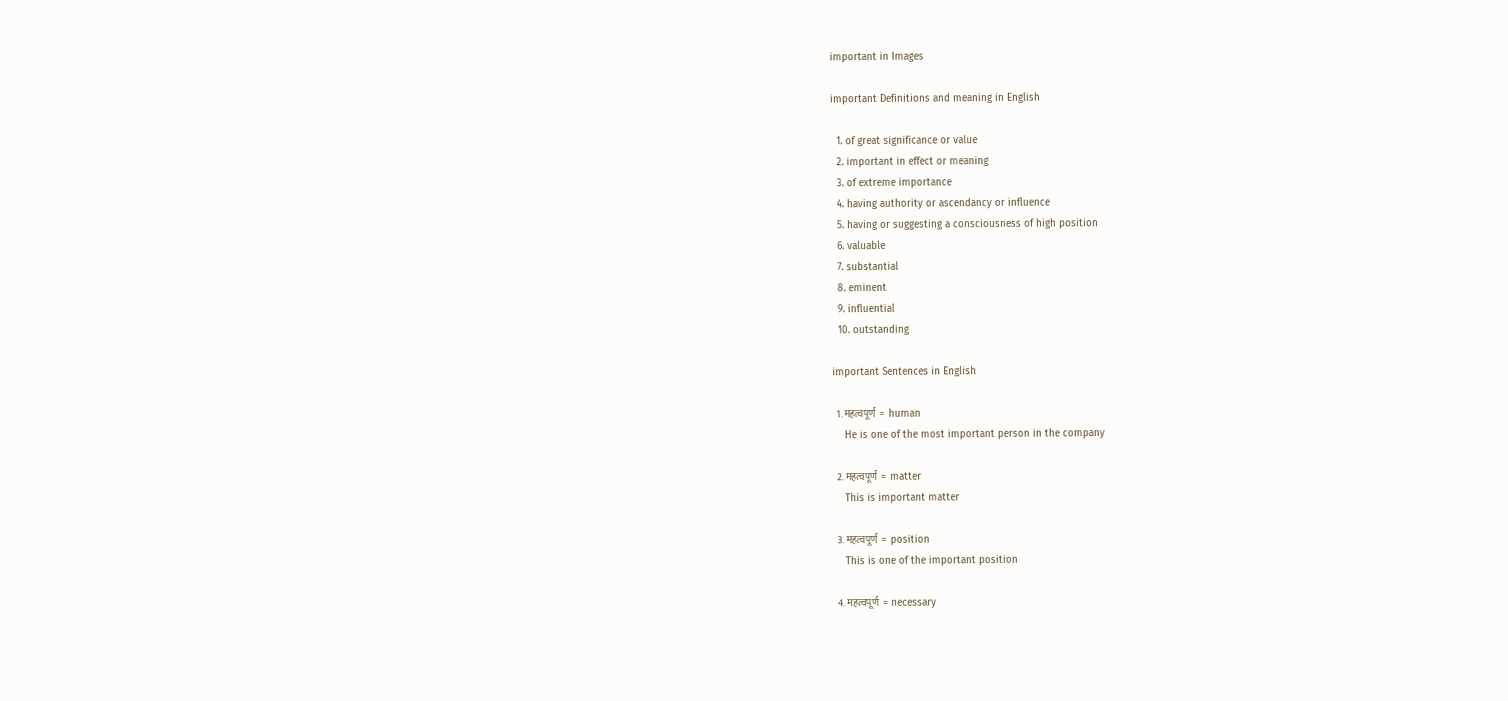important in Images

important Definitions and meaning in English

  1. of great significance or value
  2. important in effect or meaning
  3. of extreme importance
  4. having authority or ascendancy or influence
  5. having or suggesting a consciousness of high position
  6. valuable
  7. substantial
  8. eminent
  9. influential
  10. outstanding

important Sentences in English

  1. महत्वपूर्ण  =  human
    He is one of the most important person in the company

  2. महत्वपूर्ण  =  matter
    This is important matter

  3. महत्वपूर्ण  =  position
    This is one of the important position

  4. महत्वपूर्ण  =  necessary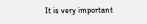It is very important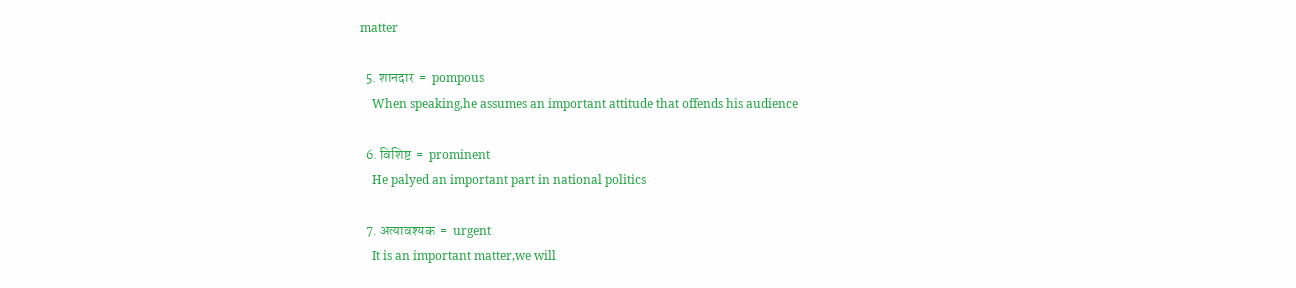matter

  5. शानदार  =  pompous
    When speaking,he assumes an important attitude that offends his audience

  6. विशिष्ट  =  prominent
    He palyed an important part in national politics

  7. अत्यावश्यक  =  urgent
    It is an important matter,we will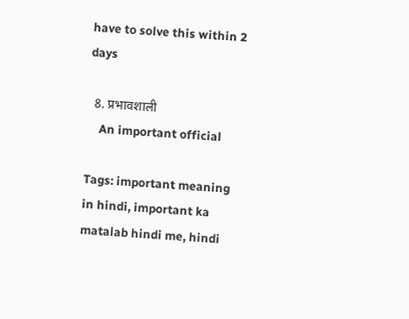have to solve this within 2 days

  8. प्रभावशाली
    An important official

Tags: important meaning in hindi, important ka matalab hindi me, hindi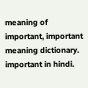meaning of important, important meaning dictionary. important in hindi.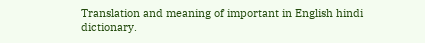Translation and meaning of important in English hindi dictionary.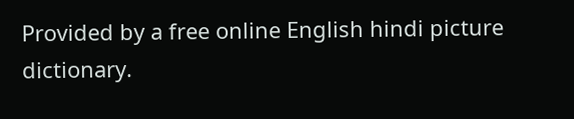Provided by a free online English hindi picture dictionary.